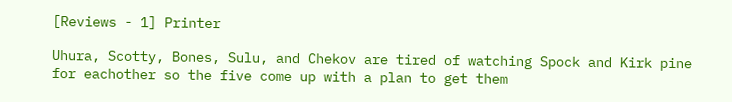[Reviews - 1] Printer

Uhura, Scotty, Bones, Sulu, and Chekov are tired of watching Spock and Kirk pine for eachother so the five come up with a plan to get them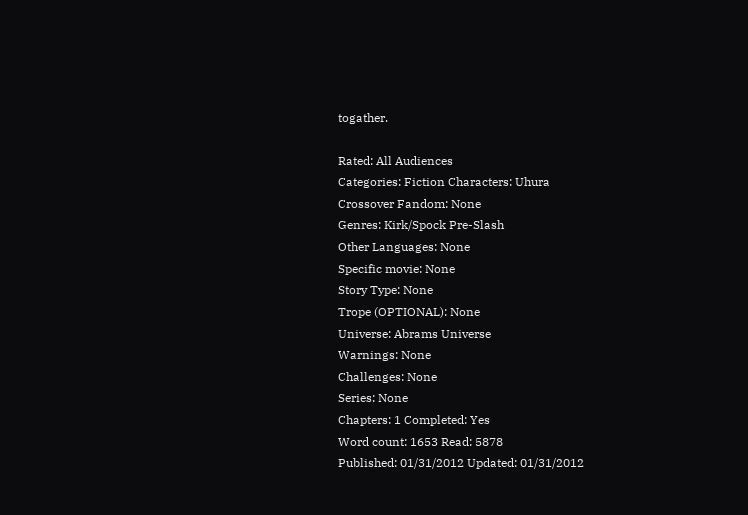togather.

Rated: All Audiences
Categories: Fiction Characters: Uhura
Crossover Fandom: None
Genres: Kirk/Spock Pre-Slash
Other Languages: None
Specific movie: None
Story Type: None
Trope (OPTIONAL): None
Universe: Abrams Universe
Warnings: None
Challenges: None
Series: None
Chapters: 1 Completed: Yes
Word count: 1653 Read: 5878
Published: 01/31/2012 Updated: 01/31/2012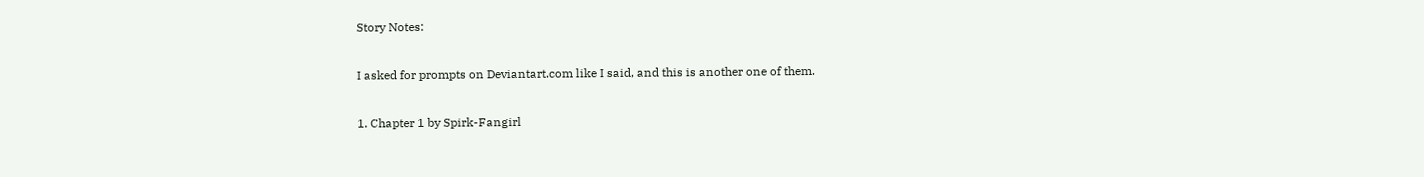Story Notes:

I asked for prompts on Deviantart.com like I said, and this is another one of them.

1. Chapter 1 by Spirk-Fangirl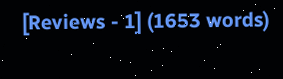[Reviews - 1] (1653 words)